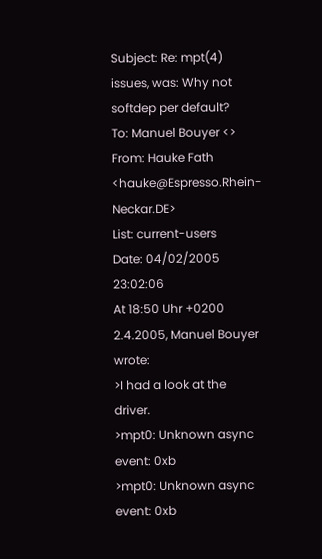Subject: Re: mpt(4) issues, was: Why not softdep per default?
To: Manuel Bouyer <>
From: Hauke Fath <hauke@Espresso.Rhein-Neckar.DE>
List: current-users
Date: 04/02/2005 23:02:06
At 18:50 Uhr +0200 2.4.2005, Manuel Bouyer wrote:
>I had a look at the driver.
>mpt0: Unknown async event: 0xb
>mpt0: Unknown async event: 0xb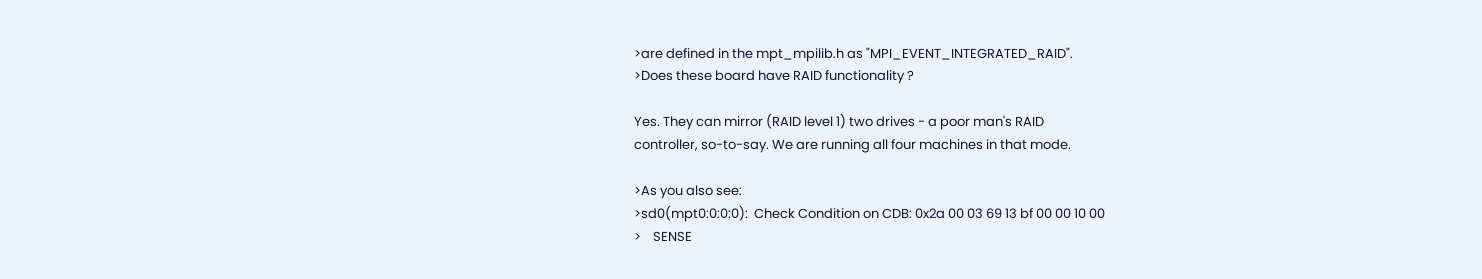>are defined in the mpt_mpilib.h as "MPI_EVENT_INTEGRATED_RAID".
>Does these board have RAID functionality ?

Yes. They can mirror (RAID level 1) two drives - a poor man's RAID
controller, so-to-say. We are running all four machines in that mode.

>As you also see:
>sd0(mpt0:0:0:0):  Check Condition on CDB: 0x2a 00 03 69 13 bf 00 00 10 00
>    SENSE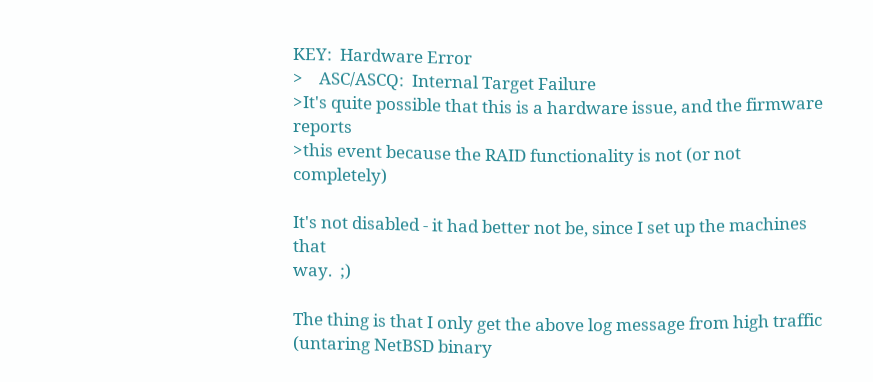KEY:  Hardware Error
>    ASC/ASCQ:  Internal Target Failure
>It's quite possible that this is a hardware issue, and the firmware reports
>this event because the RAID functionality is not (or not completely)

It's not disabled - it had better not be, since I set up the machines that
way.  ;)

The thing is that I only get the above log message from high traffic
(untaring NetBSD binary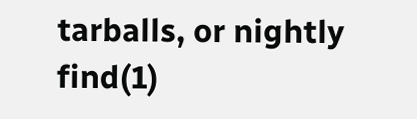tarballs, or nightly find(1)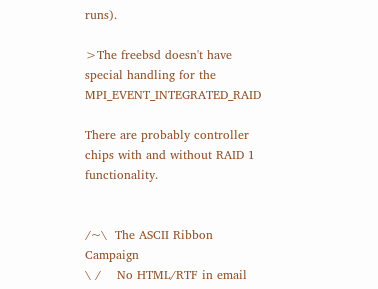runs).

>The freebsd doesn't have special handling for the MPI_EVENT_INTEGRATED_RAID

There are probably controller chips with and without RAID 1 functionality.


/~\  The ASCII Ribbon Campaign
\ /    No HTML/RTF in email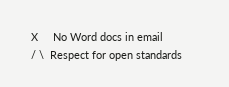X     No Word docs in email
/ \  Respect for open standards